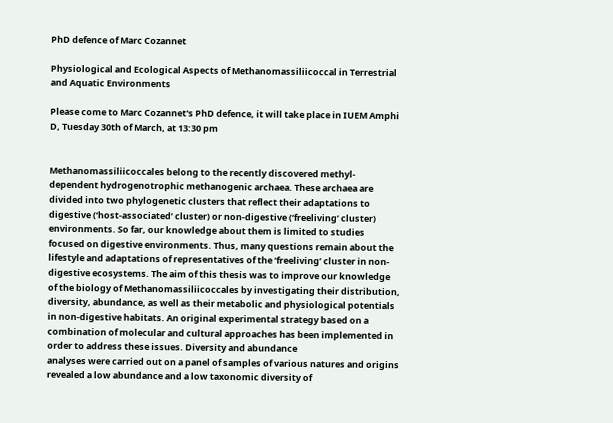PhD defence of Marc Cozannet

Physiological and Ecological Aspects of Methanomassiliicoccal in Terrestrial and Aquatic Environments

Please come to Marc Cozannet's PhD defence, it will take place in IUEM Amphi D, Tuesday 30th of March, at 13:30 pm


Methanomassiliicoccales belong to the recently discovered methyl-dependent hydrogenotrophic methanogenic archaea. These archaea are divided into two phylogenetic clusters that reflect their adaptations to
digestive (‘host-associated’ cluster) or non-digestive (‘freeliving’ cluster) environments. So far, our knowledge about them is limited to studies focused on digestive environments. Thus, many questions remain about the lifestyle and adaptations of representatives of the ‘freeliving’ cluster in non-digestive ecosystems. The aim of this thesis was to improve our knowledge of the biology of Methanomassiliicoccales by investigating their distribution, diversity, abundance, as well as their metabolic and physiological potentials in non-digestive habitats. An original experimental strategy based on a combination of molecular and cultural approaches has been implemented in order to address these issues. Diversity and abundance
analyses were carried out on a panel of samples of various natures and origins revealed a low abundance and a low taxonomic diversity of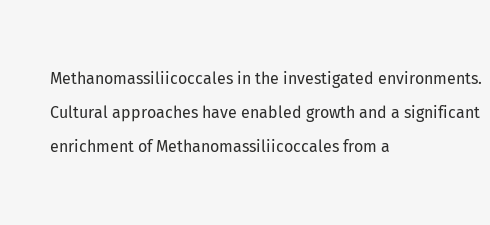Methanomassiliicoccales in the investigated environments. Cultural approaches have enabled growth and a significant enrichment of Methanomassiliicoccales from a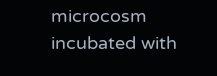microcosm incubated with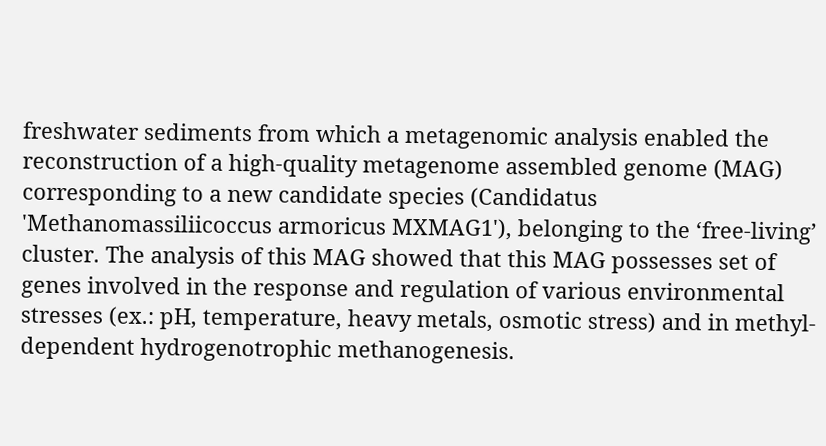freshwater sediments from which a metagenomic analysis enabled the reconstruction of a high-quality metagenome assembled genome (MAG)
corresponding to a new candidate species (Candidatus 'Methanomassiliicoccus armoricus MXMAG1'), belonging to the ‘free-living’ cluster. The analysis of this MAG showed that this MAG possesses set of genes involved in the response and regulation of various environmental stresses (ex.: pH, temperature, heavy metals, osmotic stress) and in methyl-dependent hydrogenotrophic methanogenesis.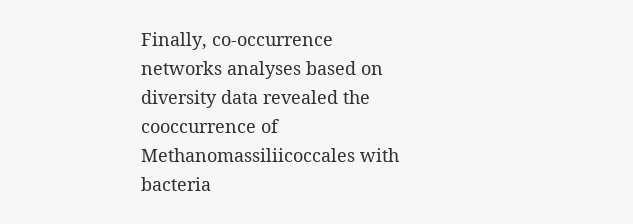Finally, co-occurrence networks analyses based on diversity data revealed the cooccurrence of Methanomassiliicoccales with bacteria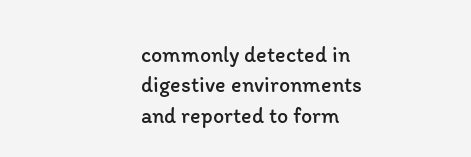commonly detected in digestive environments and reported to form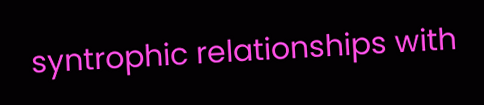syntrophic relationships with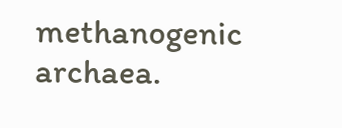methanogenic archaea.